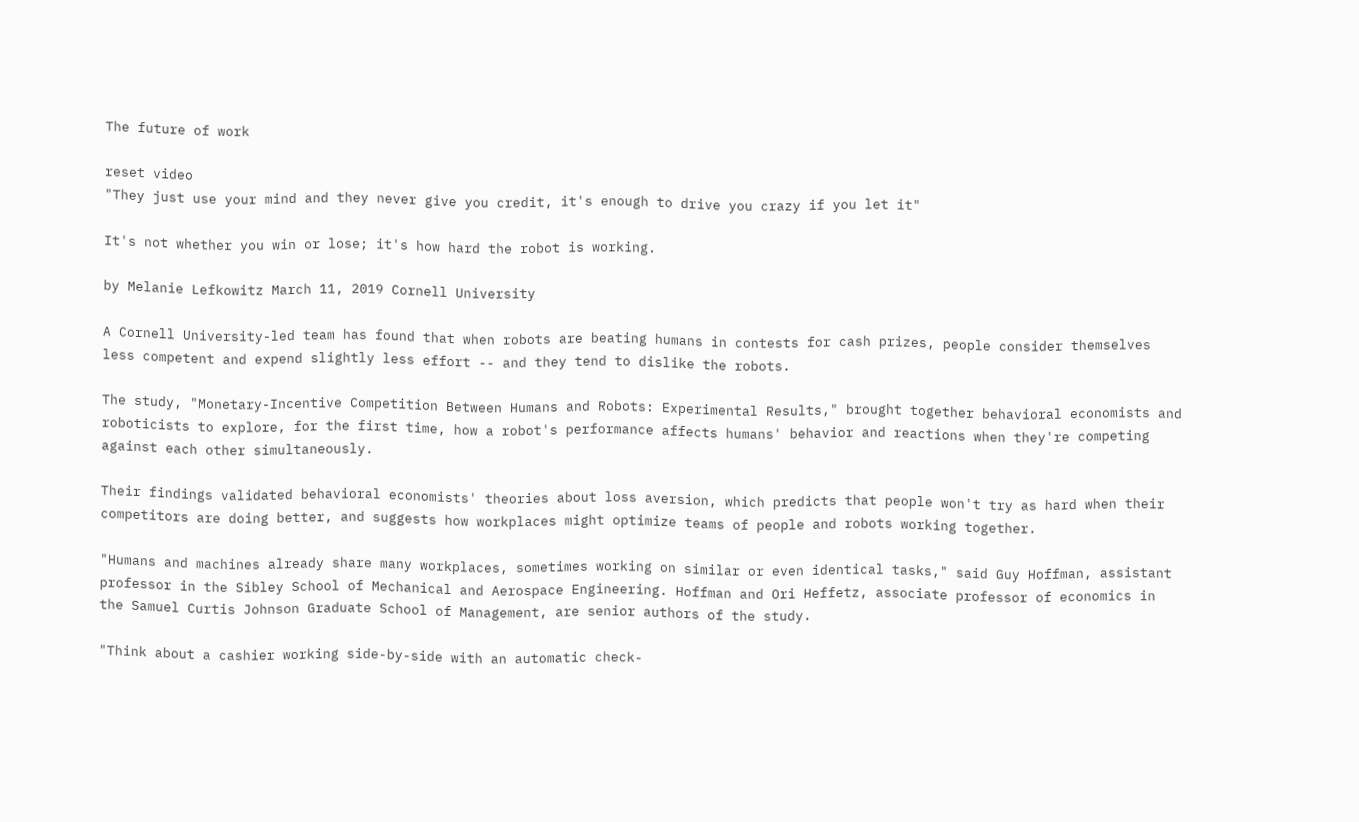The future of work

reset video
"They just use your mind and they never give you credit, it's enough to drive you crazy if you let it"

It's not whether you win or lose; it's how hard the robot is working.

by Melanie Lefkowitz March 11, 2019 Cornell University

A Cornell University-led team has found that when robots are beating humans in contests for cash prizes, people consider themselves less competent and expend slightly less effort -- and they tend to dislike the robots.

The study, "Monetary-Incentive Competition Between Humans and Robots: Experimental Results," brought together behavioral economists and roboticists to explore, for the first time, how a robot's performance affects humans' behavior and reactions when they're competing against each other simultaneously.

Their findings validated behavioral economists' theories about loss aversion, which predicts that people won't try as hard when their competitors are doing better, and suggests how workplaces might optimize teams of people and robots working together.

"Humans and machines already share many workplaces, sometimes working on similar or even identical tasks," said Guy Hoffman, assistant professor in the Sibley School of Mechanical and Aerospace Engineering. Hoffman and Ori Heffetz, associate professor of economics in the Samuel Curtis Johnson Graduate School of Management, are senior authors of the study.

"Think about a cashier working side-by-side with an automatic check-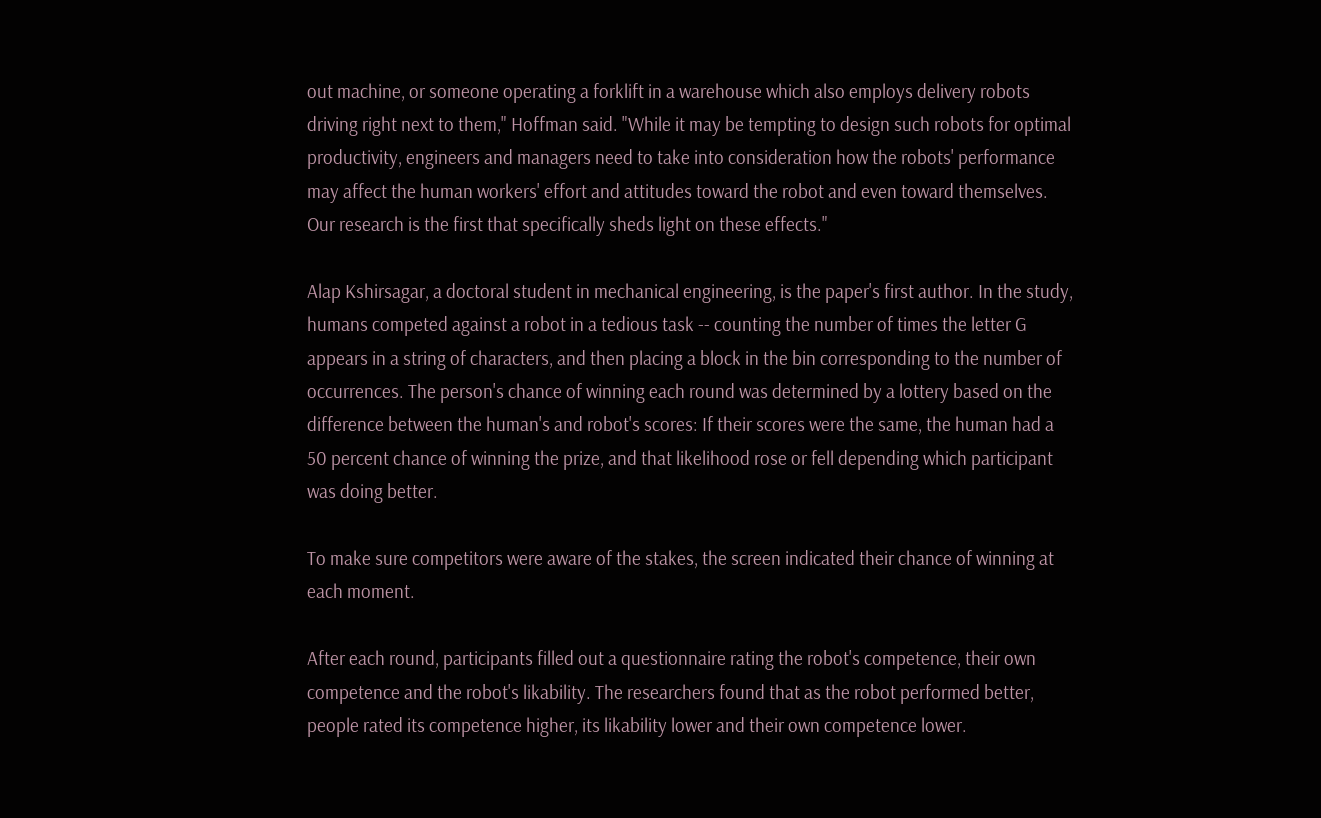out machine, or someone operating a forklift in a warehouse which also employs delivery robots driving right next to them," Hoffman said. "While it may be tempting to design such robots for optimal productivity, engineers and managers need to take into consideration how the robots' performance may affect the human workers' effort and attitudes toward the robot and even toward themselves. Our research is the first that specifically sheds light on these effects."

Alap Kshirsagar, a doctoral student in mechanical engineering, is the paper's first author. In the study, humans competed against a robot in a tedious task -- counting the number of times the letter G appears in a string of characters, and then placing a block in the bin corresponding to the number of occurrences. The person's chance of winning each round was determined by a lottery based on the difference between the human's and robot's scores: If their scores were the same, the human had a 50 percent chance of winning the prize, and that likelihood rose or fell depending which participant was doing better.

To make sure competitors were aware of the stakes, the screen indicated their chance of winning at each moment.

After each round, participants filled out a questionnaire rating the robot's competence, their own competence and the robot's likability. The researchers found that as the robot performed better, people rated its competence higher, its likability lower and their own competence lower.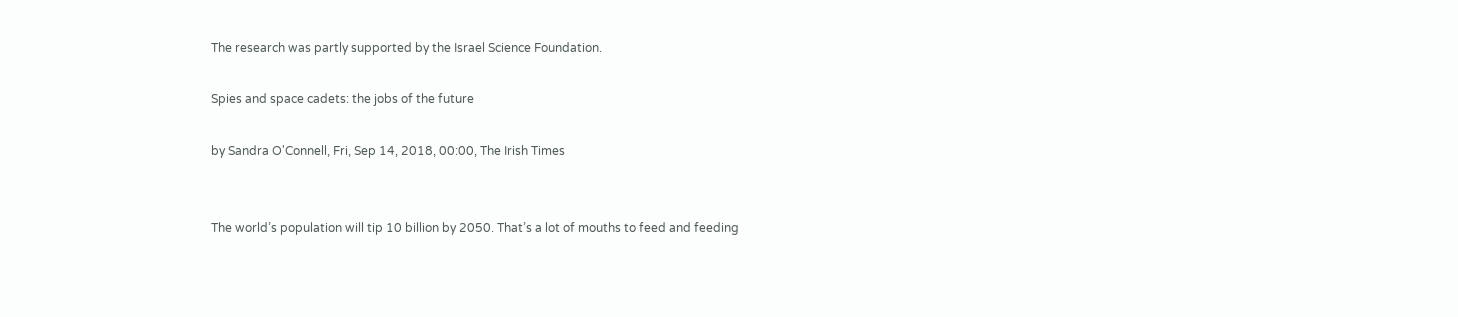The research was partly supported by the Israel Science Foundation.

Spies and space cadets: the jobs of the future

by Sandra O'Connell, Fri, Sep 14, 2018, 00:00, The Irish Times


The world’s population will tip 10 billion by 2050. That’s a lot of mouths to feed and feeding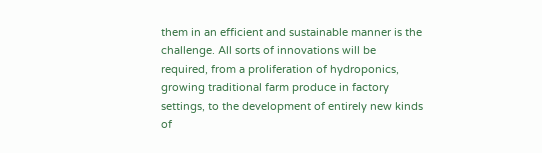them in an efficient and sustainable manner is the challenge. All sorts of innovations will be required, from a proliferation of hydroponics, growing traditional farm produce in factory settings, to the development of entirely new kinds of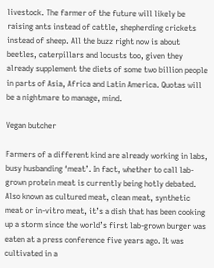livestock. The farmer of the future will likely be raising ants instead of cattle, shepherding crickets instead of sheep. All the buzz right now is about beetles, caterpillars and locusts too, given they already supplement the diets of some two billion people in parts of Asia, Africa and Latin America. Quotas will be a nightmare to manage, mind.

Vegan butcher

Farmers of a different kind are already working in labs, busy husbanding ‘meat’. In fact, whether to call lab-grown protein meat is currently being hotly debated. Also known as cultured meat, clean meat, synthetic meat or in-vitro meat, it’s a dish that has been cooking up a storm since the world’s first lab-grown burger was eaten at a press conference five years ago. It was cultivated in a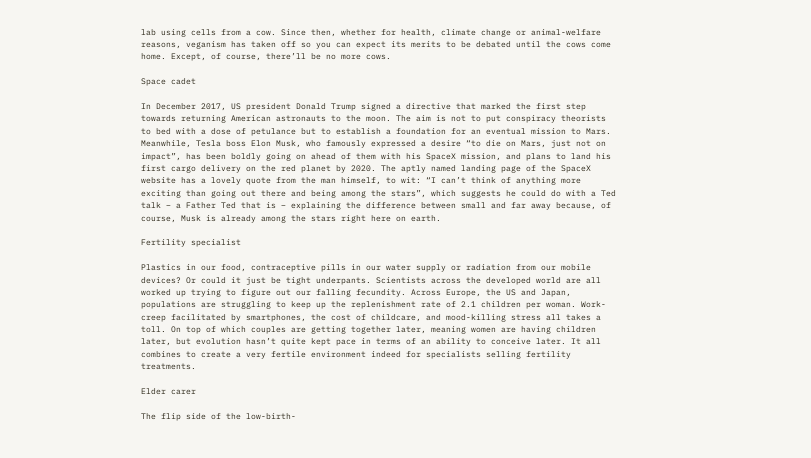lab using cells from a cow. Since then, whether for health, climate change or animal-welfare reasons, veganism has taken off so you can expect its merits to be debated until the cows come home. Except, of course, there’ll be no more cows.

Space cadet

In December 2017, US president Donald Trump signed a directive that marked the first step towards returning American astronauts to the moon. The aim is not to put conspiracy theorists to bed with a dose of petulance but to establish a foundation for an eventual mission to Mars. Meanwhile, Tesla boss Elon Musk, who famously expressed a desire “to die on Mars, just not on impact”, has been boldly going on ahead of them with his SpaceX mission, and plans to land his first cargo delivery on the red planet by 2020. The aptly named landing page of the SpaceX website has a lovely quote from the man himself, to wit: “I can’t think of anything more exciting than going out there and being among the stars”, which suggests he could do with a Ted talk – a Father Ted that is – explaining the difference between small and far away because, of course, Musk is already among the stars right here on earth.

Fertility specialist

Plastics in our food, contraceptive pills in our water supply or radiation from our mobile devices? Or could it just be tight underpants. Scientists across the developed world are all worked up trying to figure out our falling fecundity. Across Europe, the US and Japan, populations are struggling to keep up the replenishment rate of 2.1 children per woman. Work-creep facilitated by smartphones, the cost of childcare, and mood-killing stress all takes a toll. On top of which couples are getting together later, meaning women are having children later, but evolution hasn’t quite kept pace in terms of an ability to conceive later. It all combines to create a very fertile environment indeed for specialists selling fertility treatments.

Elder carer

The flip side of the low-birth-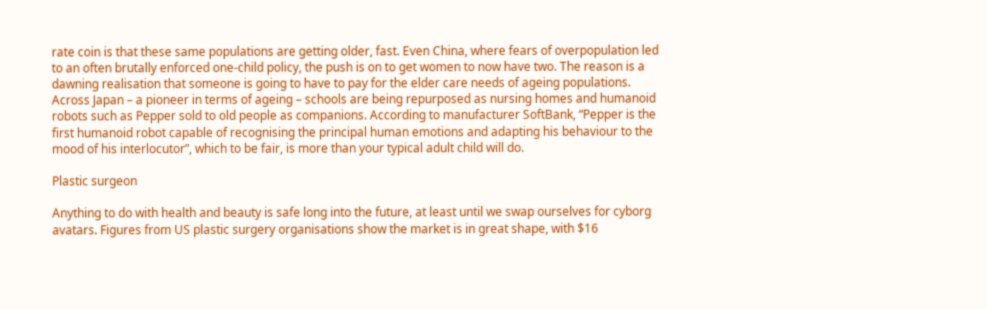rate coin is that these same populations are getting older, fast. Even China, where fears of overpopulation led to an often brutally enforced one-child policy, the push is on to get women to now have two. The reason is a dawning realisation that someone is going to have to pay for the elder care needs of ageing populations. Across Japan – a pioneer in terms of ageing – schools are being repurposed as nursing homes and humanoid robots such as Pepper sold to old people as companions. According to manufacturer SoftBank, “Pepper is the first humanoid robot capable of recognising the principal human emotions and adapting his behaviour to the mood of his interlocutor”, which to be fair, is more than your typical adult child will do.

Plastic surgeon

Anything to do with health and beauty is safe long into the future, at least until we swap ourselves for cyborg avatars. Figures from US plastic surgery organisations show the market is in great shape, with $16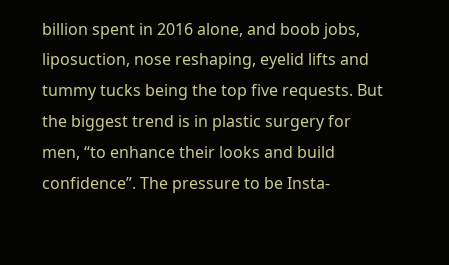billion spent in 2016 alone, and boob jobs, liposuction, nose reshaping, eyelid lifts and tummy tucks being the top five requests. But the biggest trend is in plastic surgery for men, “to enhance their looks and build confidence”. The pressure to be Insta-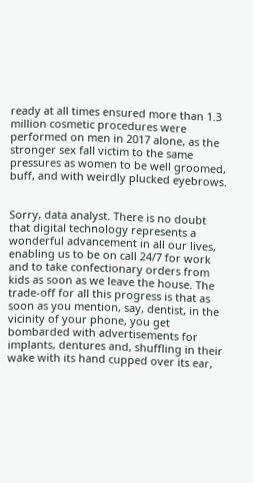ready at all times ensured more than 1.3 million cosmetic procedures were performed on men in 2017 alone, as the stronger sex fall victim to the same pressures as women to be well groomed, buff, and with weirdly plucked eyebrows.


Sorry, data analyst. There is no doubt that digital technology represents a wonderful advancement in all our lives, enabling us to be on call 24/7 for work and to take confectionary orders from kids as soon as we leave the house. The trade-off for all this progress is that as soon as you mention, say, dentist, in the vicinity of your phone, you get bombarded with advertisements for implants, dentures and, shuffling in their wake with its hand cupped over its ear,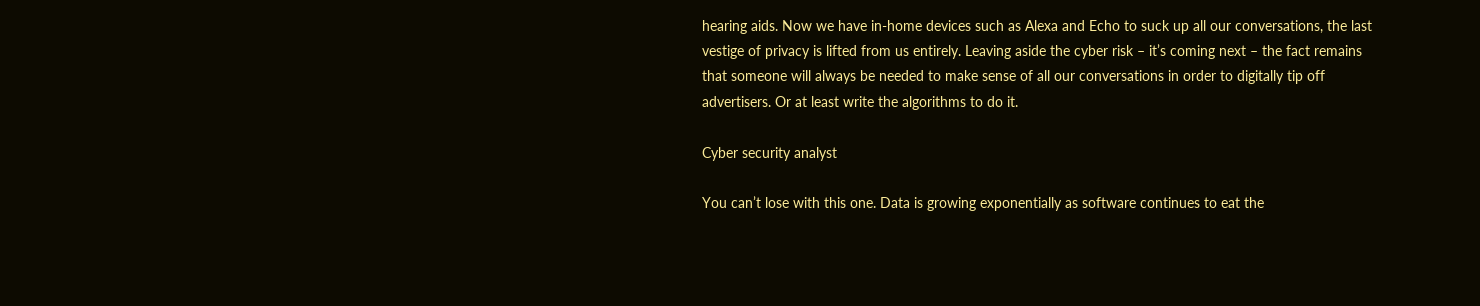hearing aids. Now we have in-home devices such as Alexa and Echo to suck up all our conversations, the last vestige of privacy is lifted from us entirely. Leaving aside the cyber risk – it’s coming next – the fact remains that someone will always be needed to make sense of all our conversations in order to digitally tip off advertisers. Or at least write the algorithms to do it.

Cyber security analyst

You can’t lose with this one. Data is growing exponentially as software continues to eat the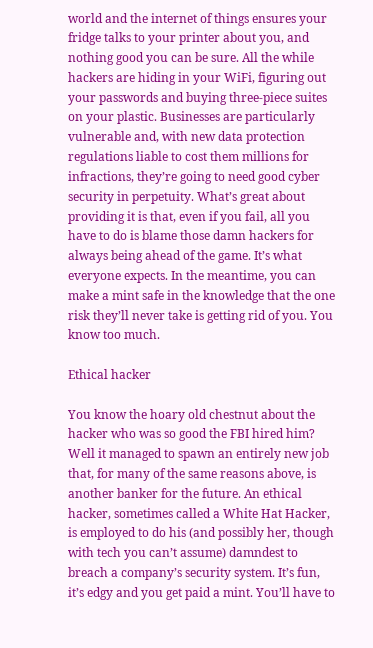world and the internet of things ensures your fridge talks to your printer about you, and nothing good you can be sure. All the while hackers are hiding in your WiFi, figuring out your passwords and buying three-piece suites on your plastic. Businesses are particularly vulnerable and, with new data protection regulations liable to cost them millions for infractions, they’re going to need good cyber security in perpetuity. What’s great about providing it is that, even if you fail, all you have to do is blame those damn hackers for always being ahead of the game. It’s what everyone expects. In the meantime, you can make a mint safe in the knowledge that the one risk they’ll never take is getting rid of you. You know too much.

Ethical hacker

You know the hoary old chestnut about the hacker who was so good the FBI hired him? Well it managed to spawn an entirely new job that, for many of the same reasons above, is another banker for the future. An ethical hacker, sometimes called a White Hat Hacker, is employed to do his (and possibly her, though with tech you can’t assume) damndest to breach a company’s security system. It’s fun, it’s edgy and you get paid a mint. You’ll have to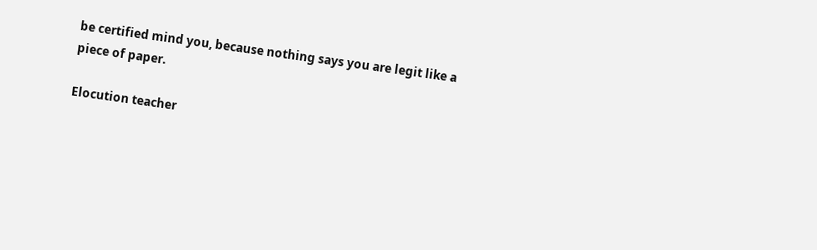be certified mind you, because nothing says you are legit like a piece of paper.

Elocution teacher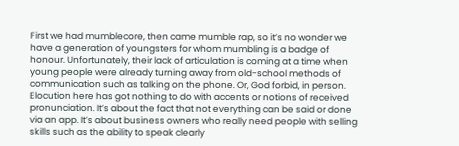First we had mumblecore, then came mumble rap, so it’s no wonder we have a generation of youngsters for whom mumbling is a badge of honour. Unfortunately, their lack of articulation is coming at a time when young people were already turning away from old-school methods of communication such as talking on the phone. Or, God forbid, in person. Elocution here has got nothing to do with accents or notions of received pronunciation. It’s about the fact that not everything can be said or done via an app. It’s about business owners who really need people with selling skills such as the ability to speak clearly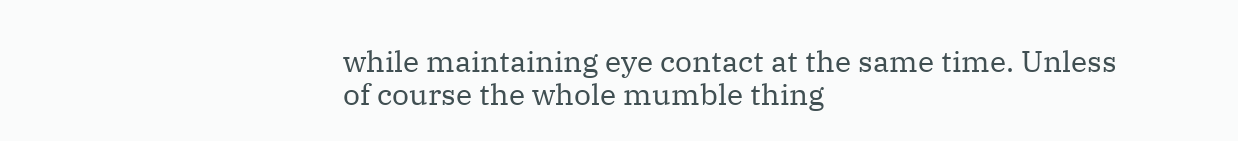while maintaining eye contact at the same time. Unless of course the whole mumble thing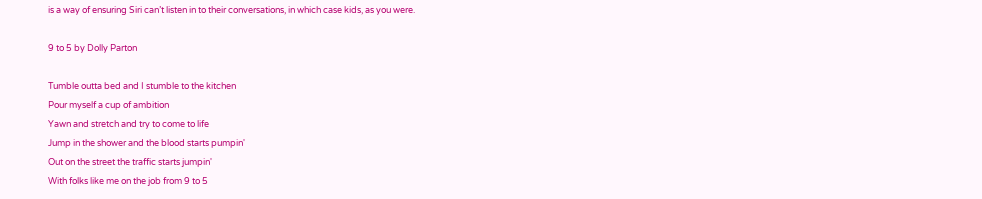is a way of ensuring Siri can’t listen in to their conversations, in which case kids, as you were.

9 to 5 by Dolly Parton

Tumble outta bed and I stumble to the kitchen
Pour myself a cup of ambition
Yawn and stretch and try to come to life
Jump in the shower and the blood starts pumpin'
Out on the street the traffic starts jumpin'
With folks like me on the job from 9 to 5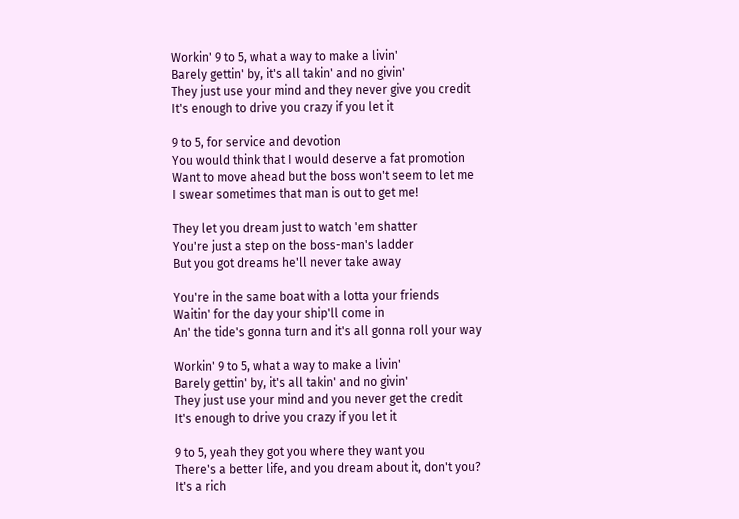Workin' 9 to 5, what a way to make a livin'
Barely gettin' by, it's all takin' and no givin'
They just use your mind and they never give you credit
It's enough to drive you crazy if you let it

9 to 5, for service and devotion
You would think that I would deserve a fat promotion
Want to move ahead but the boss won't seem to let me
I swear sometimes that man is out to get me!

They let you dream just to watch 'em shatter
You're just a step on the boss-man's ladder
But you got dreams he'll never take away

You're in the same boat with a lotta your friends
Waitin' for the day your ship'll come in
An' the tide's gonna turn and it's all gonna roll your way

Workin' 9 to 5, what a way to make a livin'
Barely gettin' by, it's all takin' and no givin'
They just use your mind and you never get the credit
It's enough to drive you crazy if you let it

9 to 5, yeah they got you where they want you
There's a better life, and you dream about it, don't you?
It's a rich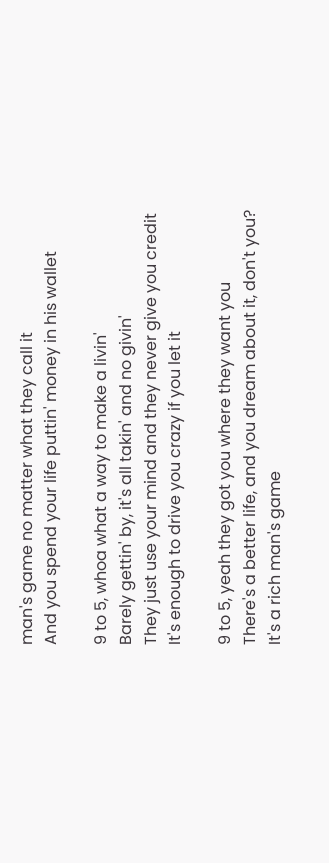man's game no matter what they call it
And you spend your life puttin' money in his wallet

9 to 5, whoa what a way to make a livin'
Barely gettin' by, it's all takin' and no givin'
They just use your mind and they never give you credit
It's enough to drive you crazy if you let it

9 to 5, yeah they got you where they want you
There's a better life, and you dream about it, don't you?
It's a rich man's game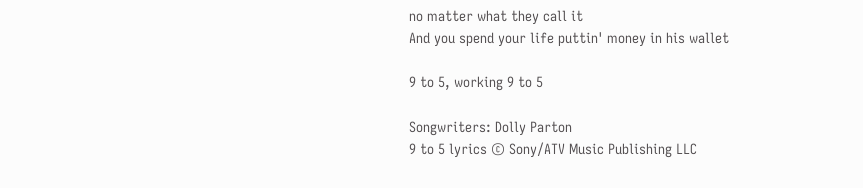no matter what they call it
And you spend your life puttin' money in his wallet

9 to 5, working 9 to 5

Songwriters: Dolly Parton
9 to 5 lyrics © Sony/ATV Music Publishing LLC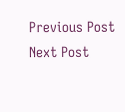Previous Post Next Post